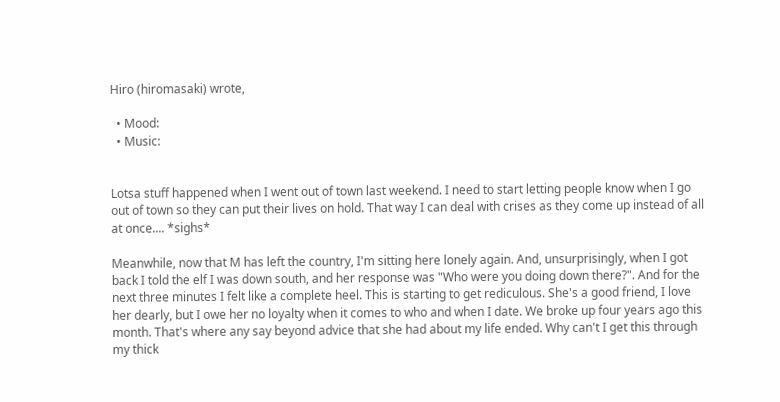Hiro (hiromasaki) wrote,

  • Mood:
  • Music:


Lotsa stuff happened when I went out of town last weekend. I need to start letting people know when I go out of town so they can put their lives on hold. That way I can deal with crises as they come up instead of all at once.... *sighs*

Meanwhile, now that M has left the country, I'm sitting here lonely again. And, unsurprisingly, when I got back I told the elf I was down south, and her response was "Who were you doing down there?". And for the next three minutes I felt like a complete heel. This is starting to get rediculous. She's a good friend, I love her dearly, but I owe her no loyalty when it comes to who and when I date. We broke up four years ago this month. That's where any say beyond advice that she had about my life ended. Why can't I get this through my thick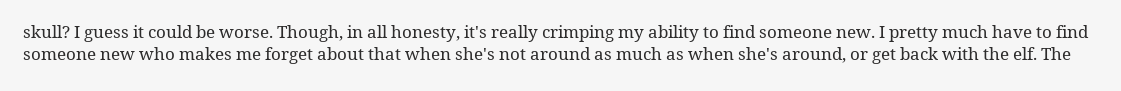skull? I guess it could be worse. Though, in all honesty, it's really crimping my ability to find someone new. I pretty much have to find someone new who makes me forget about that when she's not around as much as when she's around, or get back with the elf. The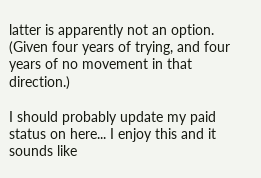latter is apparently not an option. (Given four years of trying, and four years of no movement in that direction.)

I should probably update my paid status on here... I enjoy this and it sounds like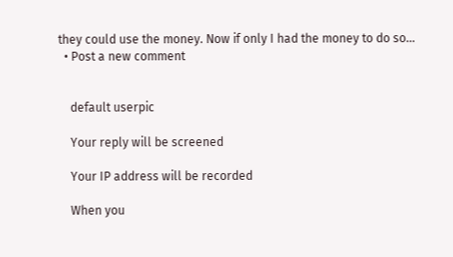they could use the money. Now if only I had the money to do so...
  • Post a new comment


    default userpic

    Your reply will be screened

    Your IP address will be recorded

    When you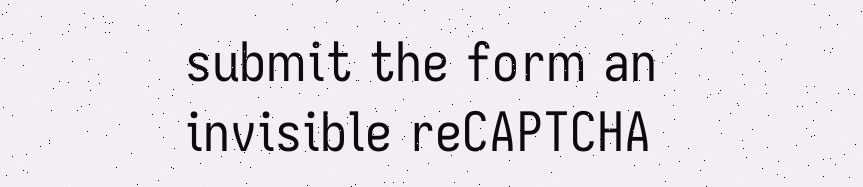submit the form an invisible reCAPTCHA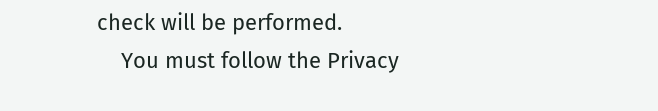check will be performed.
    You must follow the Privacy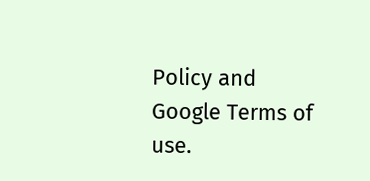Policy and Google Terms of use.